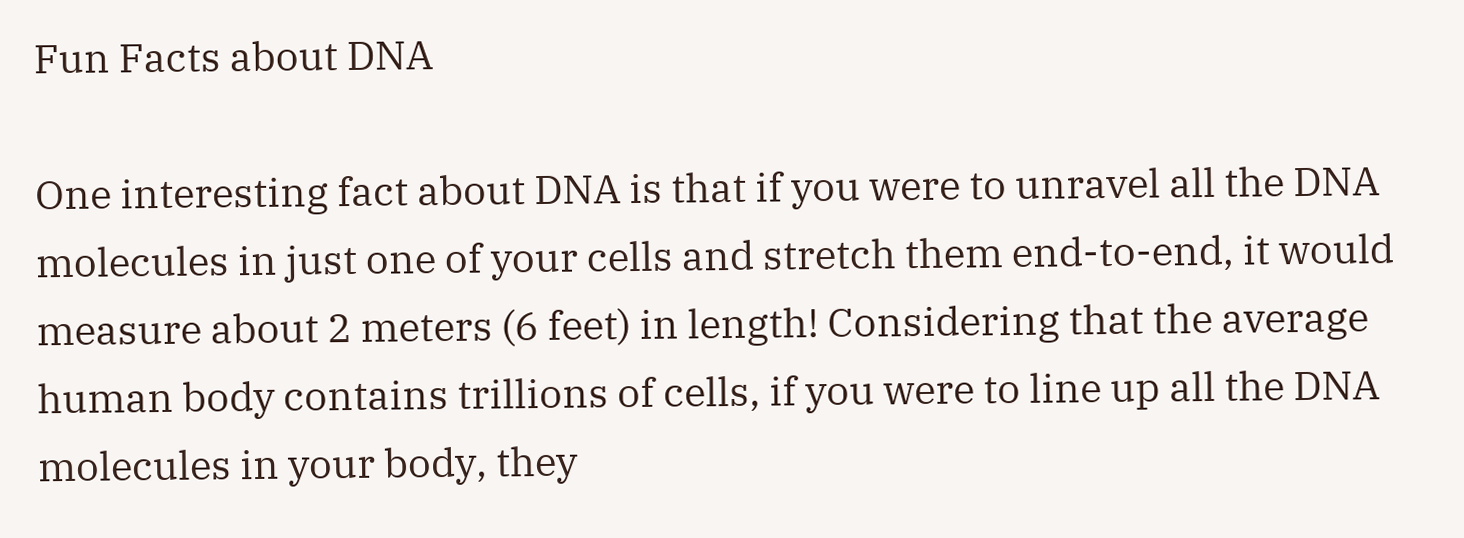Fun Facts about DNA

One interesting fact about DNA is that if you were to unravel all the DNA molecules in just one of your cells and stretch them end-to-end, it would measure about 2 meters (6 feet) in length! Considering that the average human body contains trillions of cells, if you were to line up all the DNA molecules in your body, they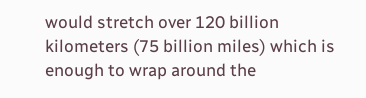would stretch over 120 billion kilometers (75 billion miles) which is enough to wrap around the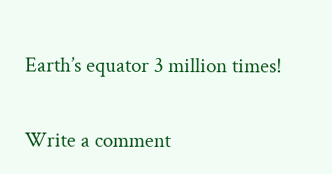Earth’s equator 3 million times!

Write a comment